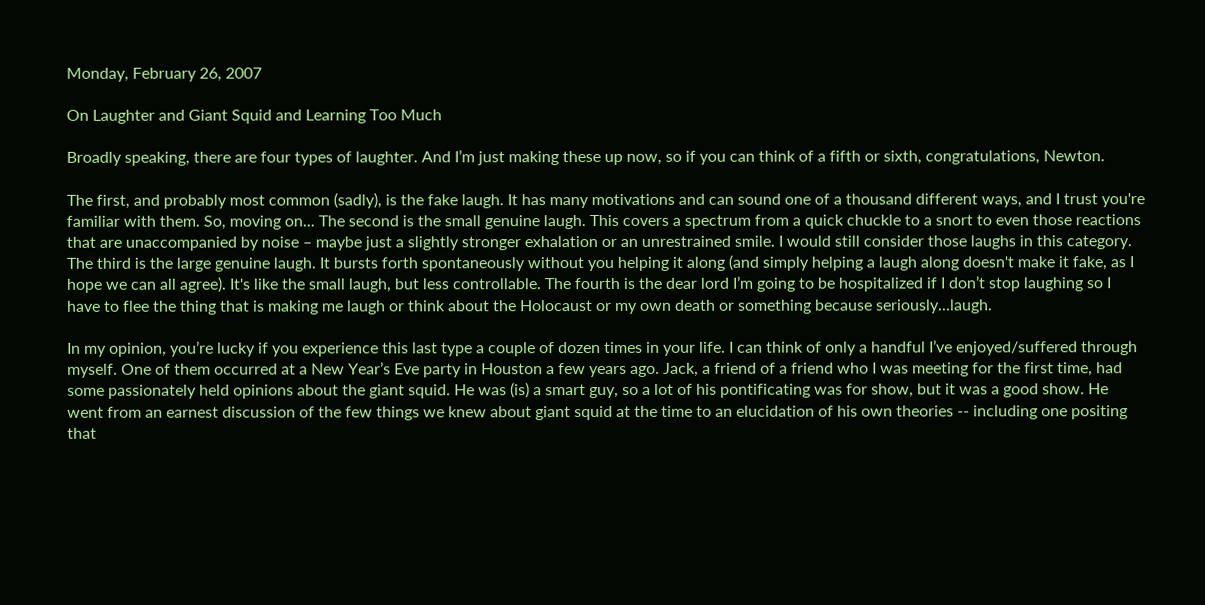Monday, February 26, 2007

On Laughter and Giant Squid and Learning Too Much

Broadly speaking, there are four types of laughter. And I’m just making these up now, so if you can think of a fifth or sixth, congratulations, Newton.

The first, and probably most common (sadly), is the fake laugh. It has many motivations and can sound one of a thousand different ways, and I trust you're familiar with them. So, moving on... The second is the small genuine laugh. This covers a spectrum from a quick chuckle to a snort to even those reactions that are unaccompanied by noise – maybe just a slightly stronger exhalation or an unrestrained smile. I would still consider those laughs in this category. The third is the large genuine laugh. It bursts forth spontaneously without you helping it along (and simply helping a laugh along doesn't make it fake, as I hope we can all agree). It's like the small laugh, but less controllable. The fourth is the dear lord I’m going to be hospitalized if I don’t stop laughing so I have to flee the thing that is making me laugh or think about the Holocaust or my own death or something because seriously...laugh.

In my opinion, you’re lucky if you experience this last type a couple of dozen times in your life. I can think of only a handful I’ve enjoyed/suffered through myself. One of them occurred at a New Year’s Eve party in Houston a few years ago. Jack, a friend of a friend who I was meeting for the first time, had some passionately held opinions about the giant squid. He was (is) a smart guy, so a lot of his pontificating was for show, but it was a good show. He went from an earnest discussion of the few things we knew about giant squid at the time to an elucidation of his own theories -- including one positing that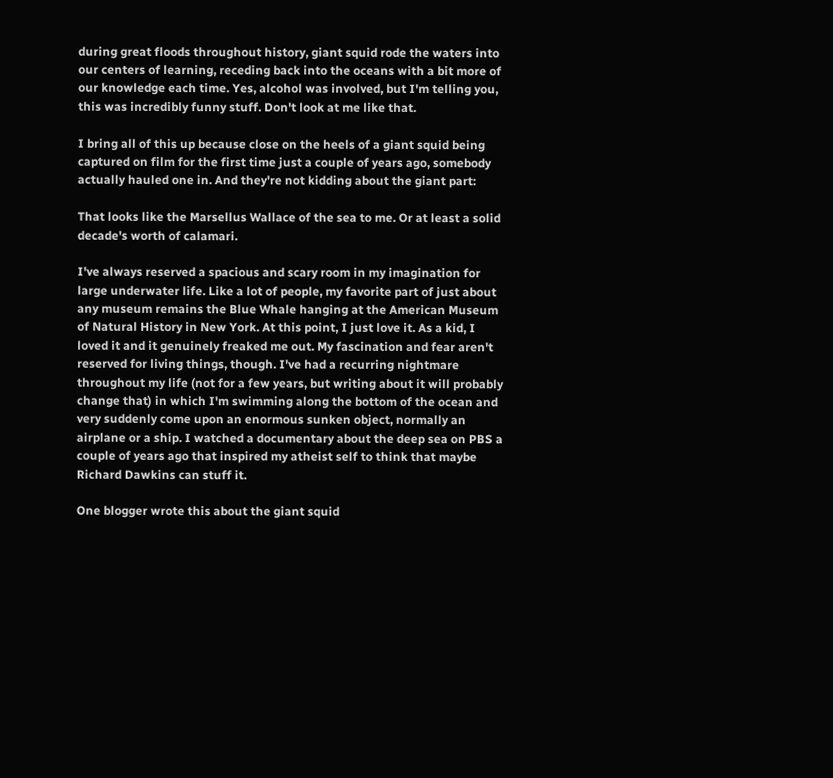during great floods throughout history, giant squid rode the waters into our centers of learning, receding back into the oceans with a bit more of our knowledge each time. Yes, alcohol was involved, but I'm telling you, this was incredibly funny stuff. Don't look at me like that.

I bring all of this up because close on the heels of a giant squid being captured on film for the first time just a couple of years ago, somebody actually hauled one in. And they're not kidding about the giant part:

That looks like the Marsellus Wallace of the sea to me. Or at least a solid decade's worth of calamari.

I've always reserved a spacious and scary room in my imagination for large underwater life. Like a lot of people, my favorite part of just about any museum remains the Blue Whale hanging at the American Museum of Natural History in New York. At this point, I just love it. As a kid, I loved it and it genuinely freaked me out. My fascination and fear aren't reserved for living things, though. I've had a recurring nightmare throughout my life (not for a few years, but writing about it will probably change that) in which I'm swimming along the bottom of the ocean and very suddenly come upon an enormous sunken object, normally an airplane or a ship. I watched a documentary about the deep sea on PBS a couple of years ago that inspired my atheist self to think that maybe Richard Dawkins can stuff it.

One blogger wrote this about the giant squid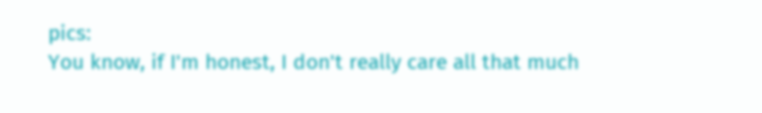pics:
You know, if I'm honest, I don't really care all that much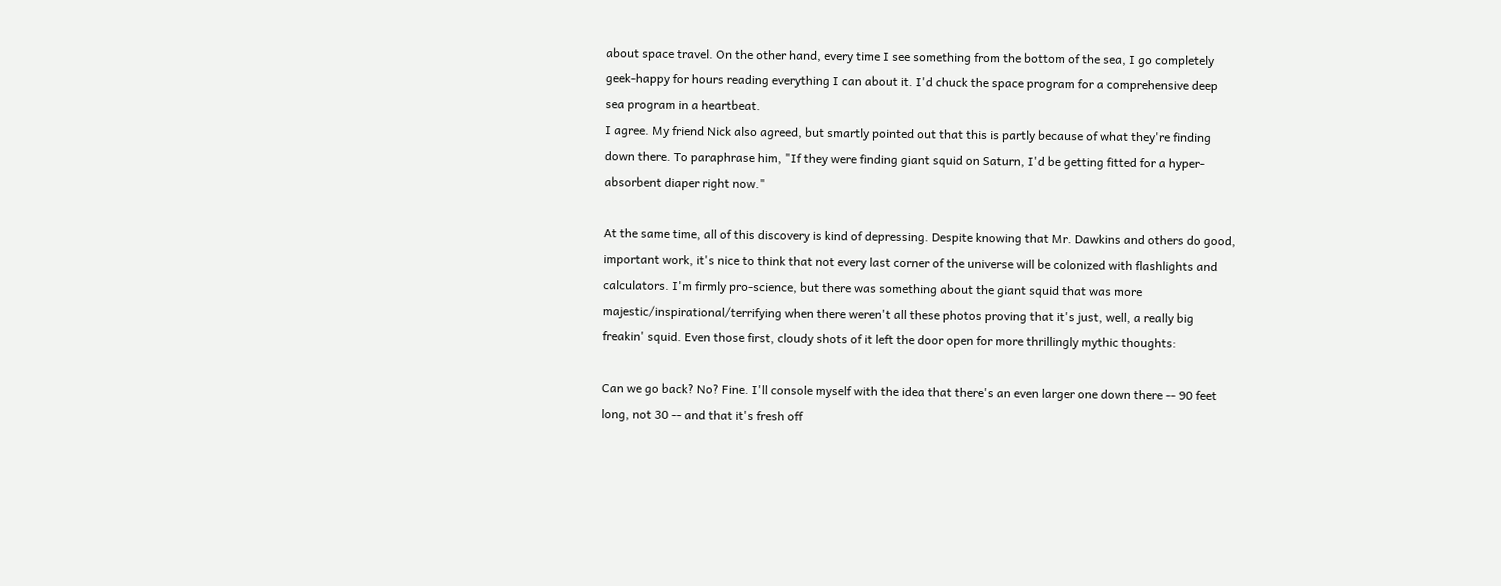about space travel. On the other hand, every time I see something from the bottom of the sea, I go completely geek-happy for hours reading everything I can about it. I'd chuck the space program for a comprehensive deep sea program in a heartbeat.
I agree. My friend Nick also agreed, but smartly pointed out that this is partly because of what they're finding down there. To paraphrase him, "If they were finding giant squid on Saturn, I'd be getting fitted for a hyper-absorbent diaper right now."

At the same time, all of this discovery is kind of depressing. Despite knowing that Mr. Dawkins and others do good, important work, it's nice to think that not every last corner of the universe will be colonized with flashlights and calculators. I'm firmly pro-science, but there was something about the giant squid that was more majestic/inspirational/terrifying when there weren't all these photos proving that it's just, well, a really big freakin' squid. Even those first, cloudy shots of it left the door open for more thrillingly mythic thoughts:

Can we go back? No? Fine. I'll console myself with the idea that there's an even larger one down there -- 90 feet long, not 30 -- and that it's fresh off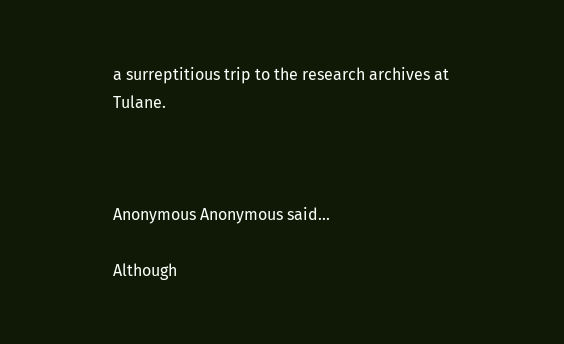a surreptitious trip to the research archives at Tulane.



Anonymous Anonymous said...

Although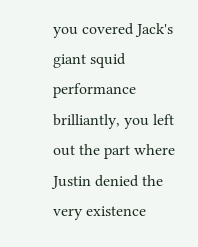you covered Jack's giant squid performance brilliantly, you left out the part where Justin denied the very existence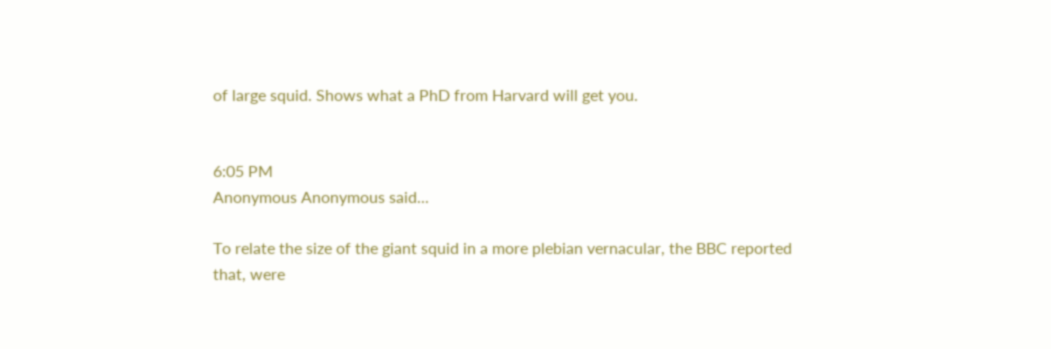of large squid. Shows what a PhD from Harvard will get you.


6:05 PM
Anonymous Anonymous said...

To relate the size of the giant squid in a more plebian vernacular, the BBC reported that, were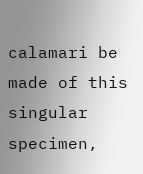calamari be made of this singular specimen,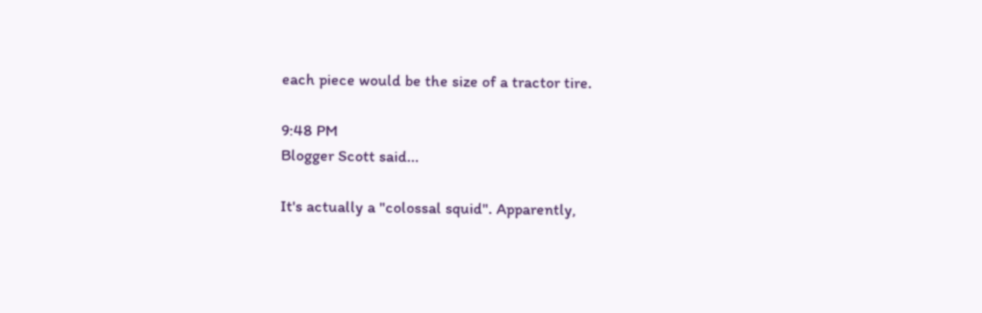each piece would be the size of a tractor tire.

9:48 PM
Blogger Scott said...

It's actually a "colossal squid". Apparently,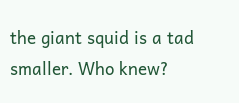the giant squid is a tad smaller. Who knew?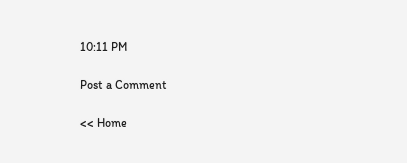10:11 PM

Post a Comment

<< Home